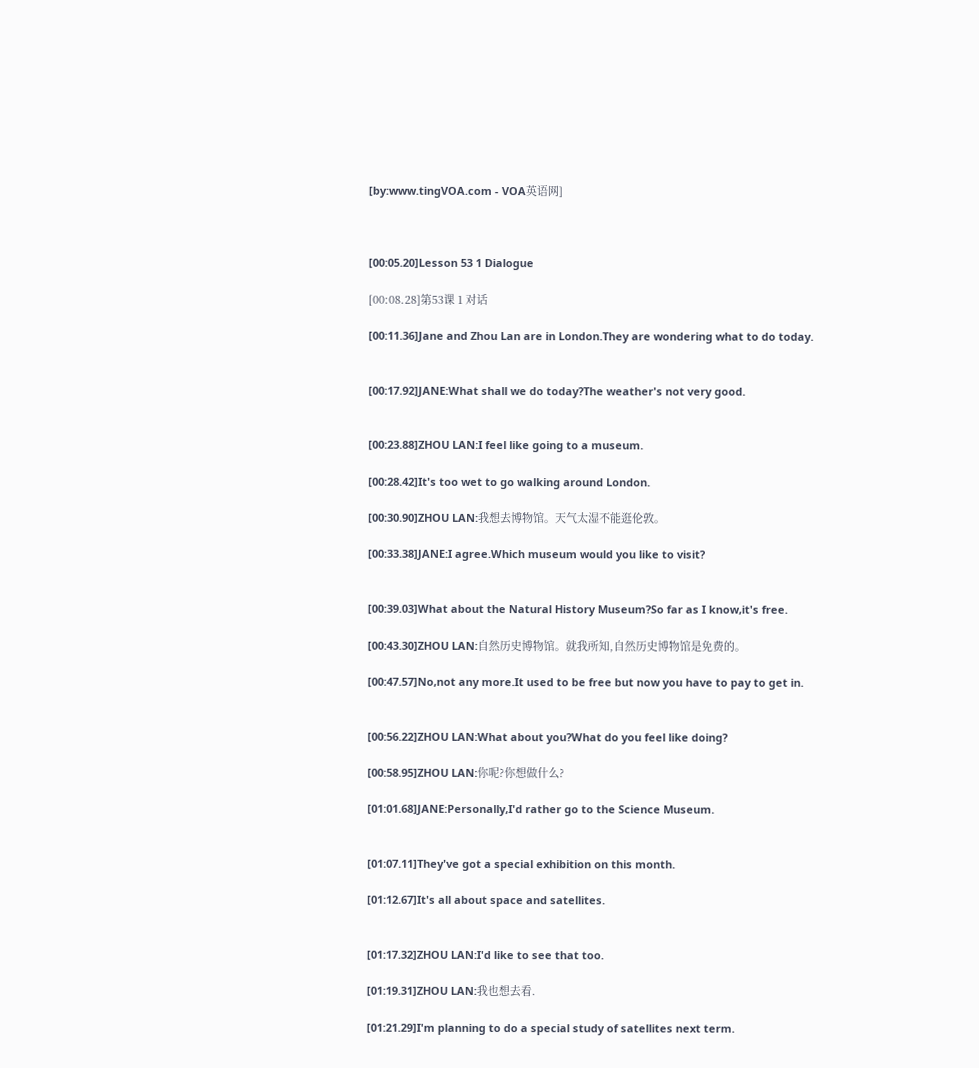[by:www.tingVOA.com - VOA英语网]



[00:05.20]Lesson 53 1 Dialogue

[00:08.28]第53课 1 对话

[00:11.36]Jane and Zhou Lan are in London.They are wondering what to do today.


[00:17.92]JANE:What shall we do today?The weather's not very good.


[00:23.88]ZHOU LAN:I feel like going to a museum.

[00:28.42]It's too wet to go walking around London.

[00:30.90]ZHOU LAN:我想去博物馆。天气太湿不能逛伦敦。

[00:33.38]JANE:I agree.Which museum would you like to visit?


[00:39.03]What about the Natural History Museum?So far as I know,it's free.

[00:43.30]ZHOU LAN:自然历史博物馆。就我所知,自然历史博物馆是免费的。

[00:47.57]No,not any more.It used to be free but now you have to pay to get in.


[00:56.22]ZHOU LAN:What about you?What do you feel like doing?

[00:58.95]ZHOU LAN:你呢?你想做什么?

[01:01.68]JANE:Personally,I'd rather go to the Science Museum.


[01:07.11]They've got a special exhibition on this month.

[01:12.67]It's all about space and satellites.


[01:17.32]ZHOU LAN:I'd like to see that too.

[01:19.31]ZHOU LAN:我也想去看.

[01:21.29]I'm planning to do a special study of satellites next term.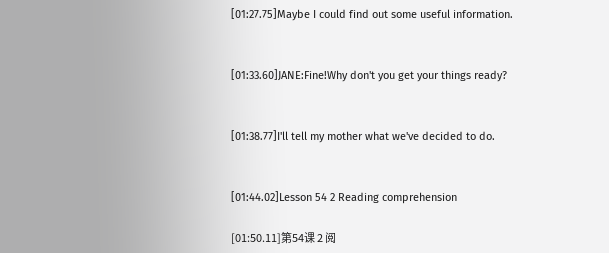[01:27.75]Maybe I could find out some useful information.


[01:33.60]JANE:Fine!Why don't you get your things ready?


[01:38.77]I'll tell my mother what we've decided to do.


[01:44.02]Lesson 54 2 Reading comprehension

[01:50.11]第54课 2 阅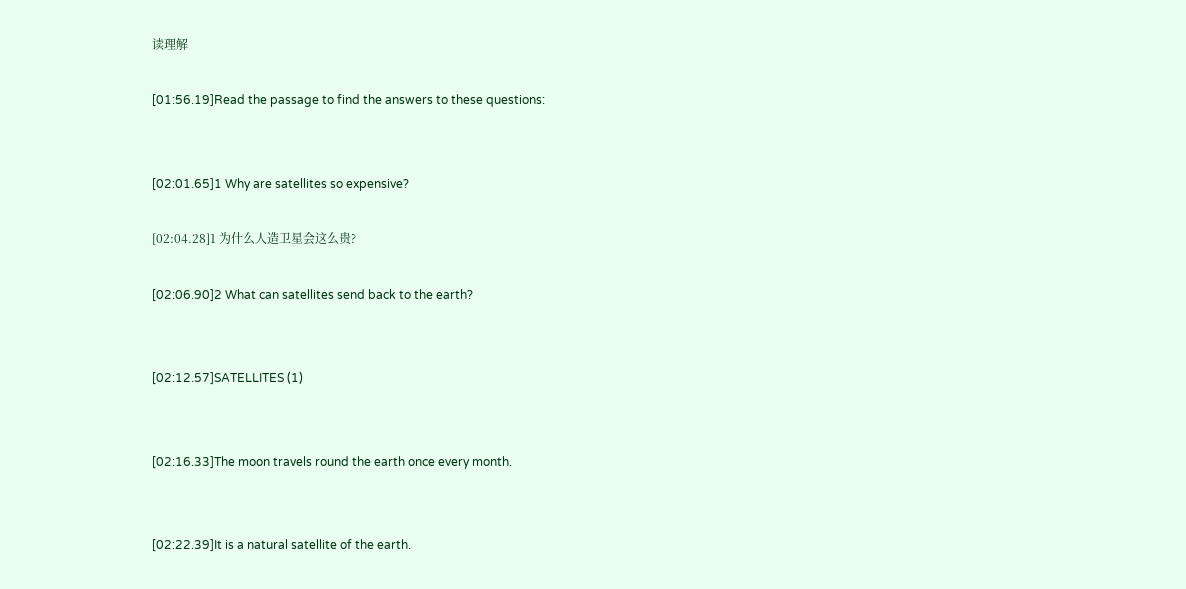读理解

[01:56.19]Read the passage to find the answers to these questions:


[02:01.65]1 Why are satellites so expensive?

[02:04.28]1 为什么人造卫星会这么贵?

[02:06.90]2 What can satellites send back to the earth?


[02:12.57]SATELLITES (1)


[02:16.33]The moon travels round the earth once every month.


[02:22.39]It is a natural satellite of the earth.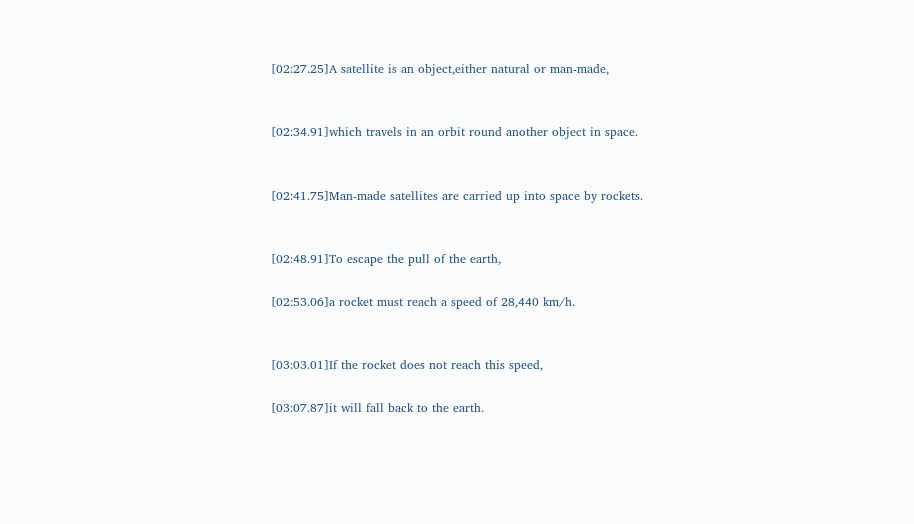[02:27.25]A satellite is an object,either natural or man-made,


[02:34.91]which travels in an orbit round another object in space.


[02:41.75]Man-made satellites are carried up into space by rockets.


[02:48.91]To escape the pull of the earth,

[02:53.06]a rocket must reach a speed of 28,440 km/h.


[03:03.01]If the rocket does not reach this speed,

[03:07.87]it will fall back to the earth.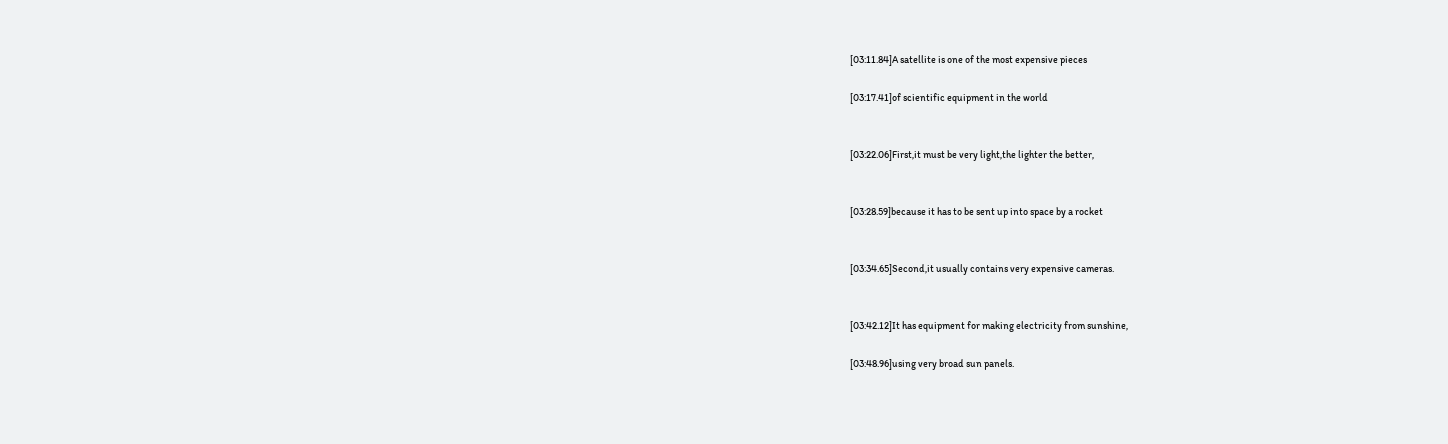[03:11.84]A satellite is one of the most expensive pieces

[03:17.41]of scientific equipment in the world


[03:22.06]First,it must be very light,the lighter the better,


[03:28.59]because it has to be sent up into space by a rocket


[03:34.65]Second,it usually contains very expensive cameras.


[03:42.12]It has equipment for making electricity from sunshine,

[03:48.96]using very broad sun panels.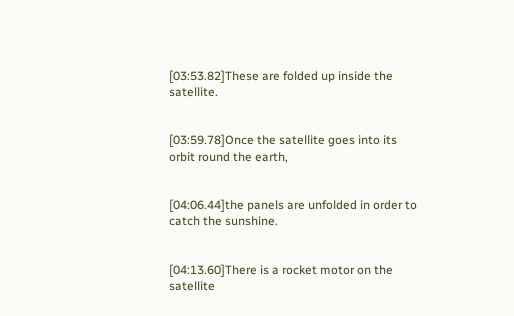[03:53.82]These are folded up inside the satellite.


[03:59.78]Once the satellite goes into its orbit round the earth,


[04:06.44]the panels are unfolded in order to catch the sunshine.


[04:13.60]There is a rocket motor on the satellite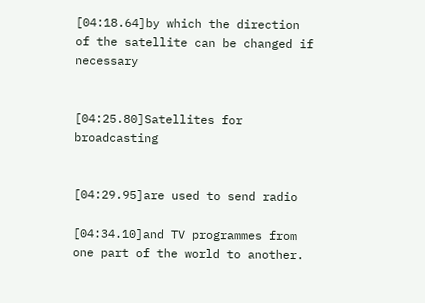[04:18.64]by which the direction of the satellite can be changed if necessary


[04:25.80]Satellites for broadcasting


[04:29.95]are used to send radio

[04:34.10]and TV programmes from one part of the world to another.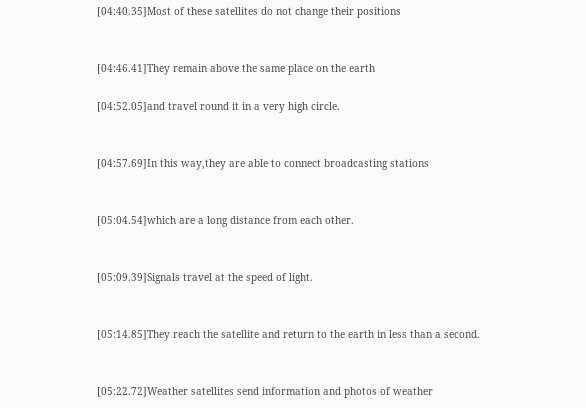[04:40.35]Most of these satellites do not change their positions


[04:46.41]They remain above the same place on the earth

[04:52.05]and travel round it in a very high circle.


[04:57.69]In this way,they are able to connect broadcasting stations


[05:04.54]which are a long distance from each other.


[05:09.39]Signals travel at the speed of light.


[05:14.85]They reach the satellite and return to the earth in less than a second.


[05:22.72]Weather satellites send information and photos of weather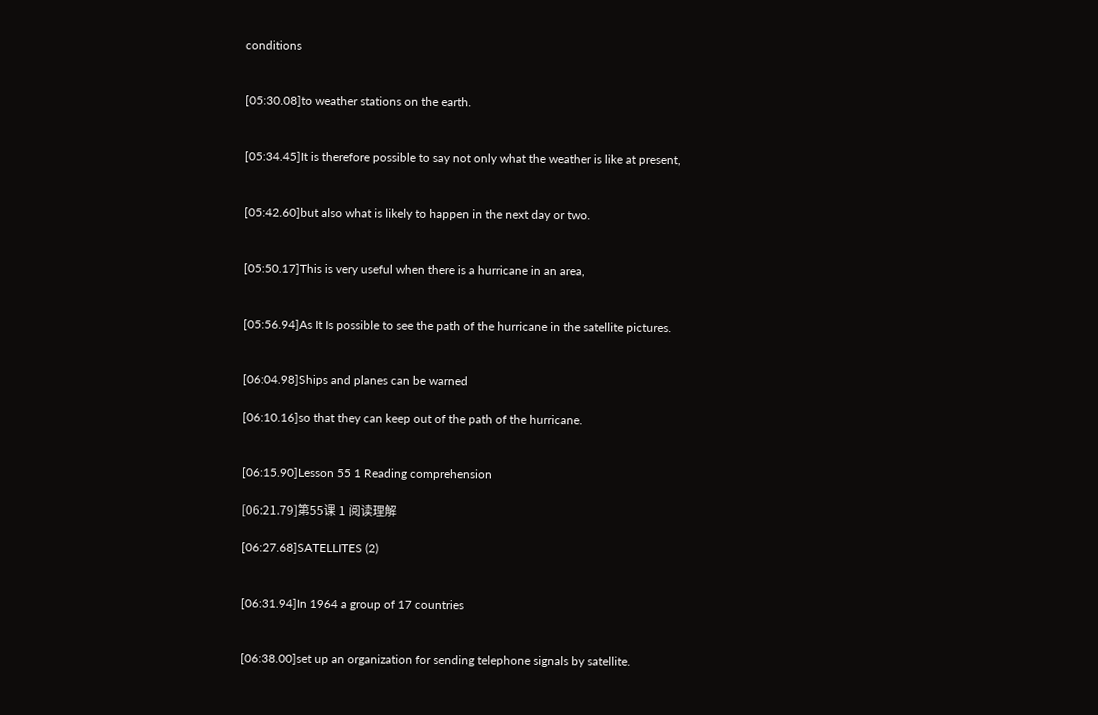conditions


[05:30.08]to weather stations on the earth.


[05:34.45]It is therefore possible to say not only what the weather is like at present,


[05:42.60]but also what is likely to happen in the next day or two.


[05:50.17]This is very useful when there is a hurricane in an area,


[05:56.94]As It Is possible to see the path of the hurricane in the satellite pictures.


[06:04.98]Ships and planes can be warned

[06:10.16]so that they can keep out of the path of the hurricane.


[06:15.90]Lesson 55 1 Reading comprehension

[06:21.79]第55课 1 阅读理解

[06:27.68]SATELLITES (2)


[06:31.94]In 1964 a group of 17 countries


[06:38.00]set up an organization for sending telephone signals by satellite.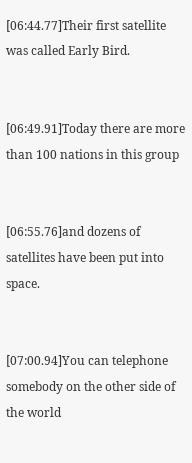[06:44.77]Their first satellite was called Early Bird.


[06:49.91]Today there are more than 100 nations in this group


[06:55.76]and dozens of satellites have been put into space.


[07:00.94]You can telephone somebody on the other side of the world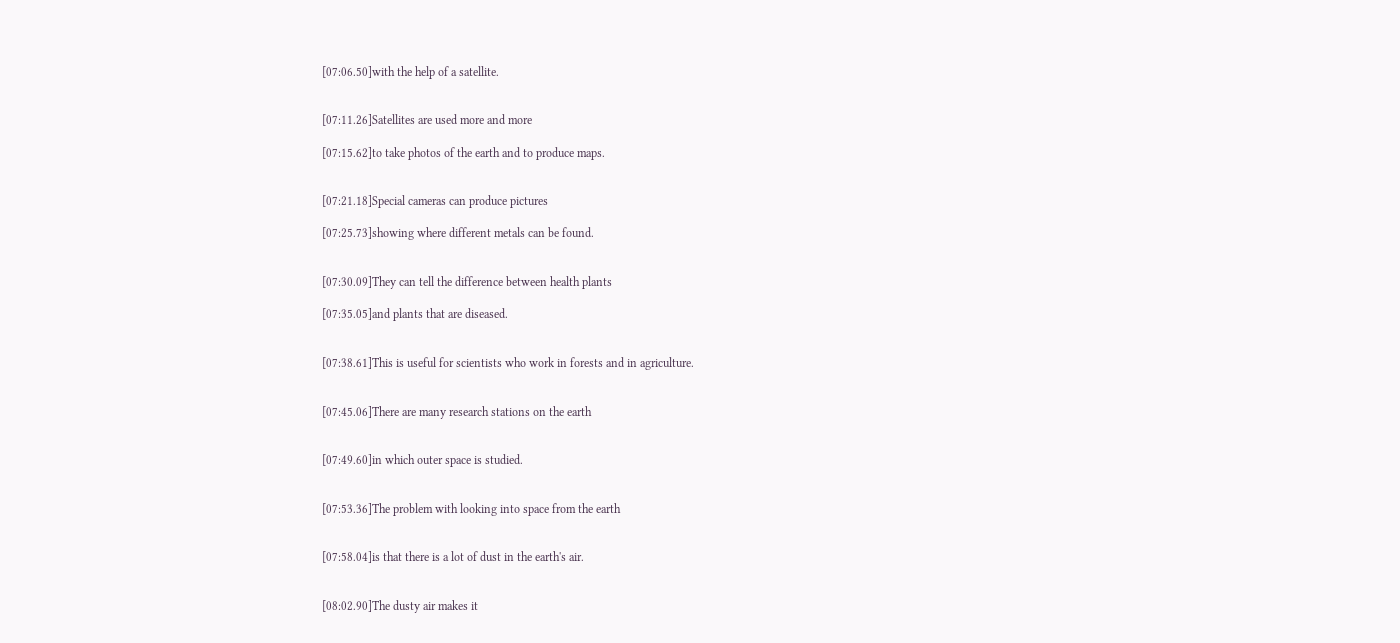[07:06.50]with the help of a satellite.


[07:11.26]Satellites are used more and more

[07:15.62]to take photos of the earth and to produce maps.


[07:21.18]Special cameras can produce pictures

[07:25.73]showing where different metals can be found.


[07:30.09]They can tell the difference between health plants

[07:35.05]and plants that are diseased.


[07:38.61]This is useful for scientists who work in forests and in agriculture.


[07:45.06]There are many research stations on the earth


[07:49.60]in which outer space is studied.


[07:53.36]The problem with looking into space from the earth


[07:58.04]is that there is a lot of dust in the earth's air.


[08:02.90]The dusty air makes it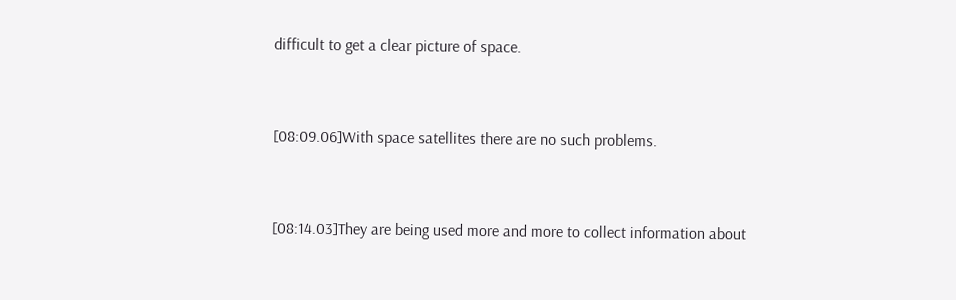difficult to get a clear picture of space.


[08:09.06]With space satellites there are no such problems.


[08:14.03]They are being used more and more to collect information about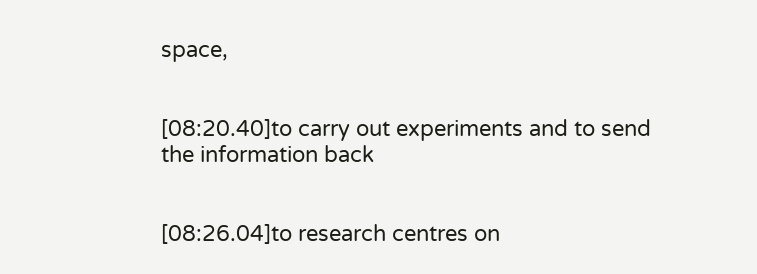space,


[08:20.40]to carry out experiments and to send the information back


[08:26.04]to research centres on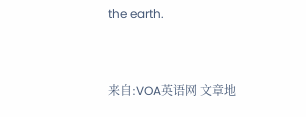the earth.


来自:VOA英语网 文章地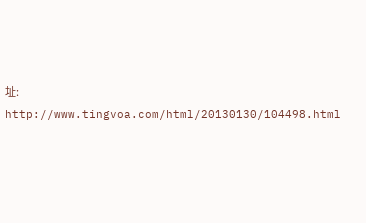址: http://www.tingvoa.com/html/20130130/104498.html